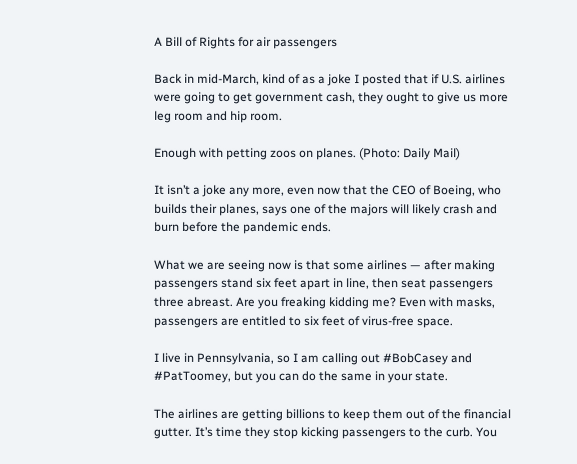A Bill of Rights for air passengers

Back in mid-March, kind of as a joke I posted that if U.S. airlines were going to get government cash, they ought to give us more leg room and hip room.

Enough with petting zoos on planes. (Photo: Daily Mail)

It isn’t a joke any more, even now that the CEO of Boeing, who builds their planes, says one of the majors will likely crash and burn before the pandemic ends.

What we are seeing now is that some airlines — after making passengers stand six feet apart in line, then seat passengers three abreast. Are you freaking kidding me? Even with masks, passengers are entitled to six feet of virus-free space.

I live in Pennsylvania, so I am calling out #BobCasey and #PatToomey, but you can do the same in your state.

The airlines are getting billions to keep them out of the financial gutter. It’s time they stop kicking passengers to the curb. You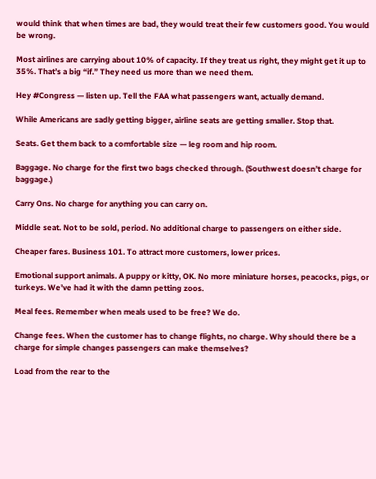would think that when times are bad, they would treat their few customers good. You would be wrong.

Most airlines are carrying about 10% of capacity. If they treat us right, they might get it up to 35%. That’s a big “if.” They need us more than we need them.

Hey #Congress — listen up. Tell the FAA what passengers want, actually demand.

While Americans are sadly getting bigger, airline seats are getting smaller. Stop that.

Seats. Get them back to a comfortable size — leg room and hip room.

Baggage. No charge for the first two bags checked through. (Southwest doesn’t charge for baggage.)

Carry Ons. No charge for anything you can carry on.

Middle seat. Not to be sold, period. No additional charge to passengers on either side.

Cheaper fares. Business 101. To attract more customers, lower prices.

Emotional support animals. A puppy or kitty, OK. No more miniature horses, peacocks, pigs, or turkeys. We’ve had it with the damn petting zoos.

Meal fees. Remember when meals used to be free? We do.

Change fees. When the customer has to change flights, no charge. Why should there be a charge for simple changes passengers can make themselves?

Load from the rear to the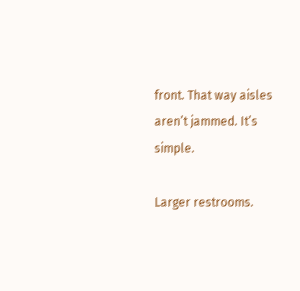front. That way aisles aren’t jammed. It’s simple.

Larger restrooms.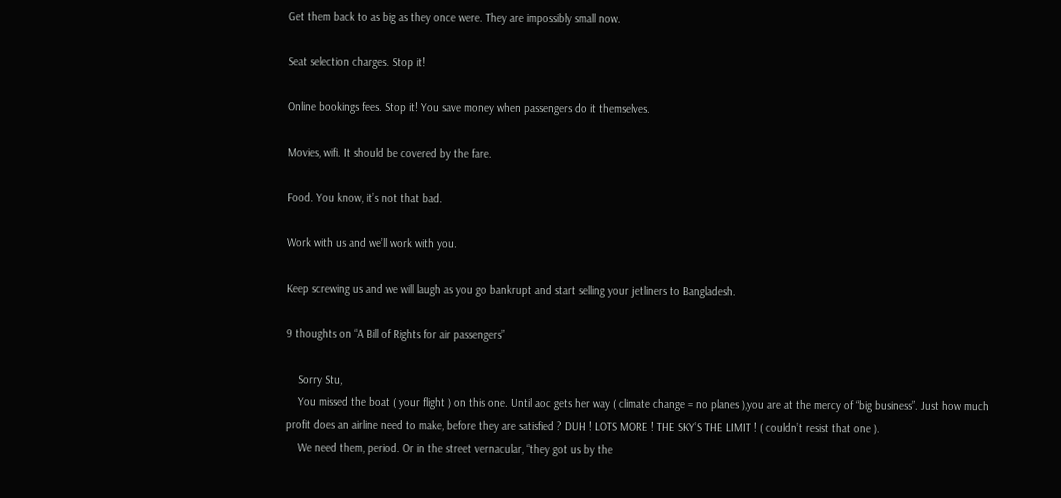Get them back to as big as they once were. They are impossibly small now.

Seat selection charges. Stop it!

Online bookings fees. Stop it! You save money when passengers do it themselves.

Movies, wifi. It should be covered by the fare.

Food. You know, it’s not that bad.

Work with us and we’ll work with you.

Keep screwing us and we will laugh as you go bankrupt and start selling your jetliners to Bangladesh.

9 thoughts on “A Bill of Rights for air passengers”

    Sorry Stu,
    You missed the boat ( your flight ) on this one. Until aoc gets her way ( climate change = no planes ),you are at the mercy of “big business”. Just how much profit does an airline need to make, before they are satisfied ? DUH ! LOTS MORE ! THE SKY’S THE LIMIT ! ( couldn’t resist that one ).
    We need them, period. Or in the street vernacular, “they got us by the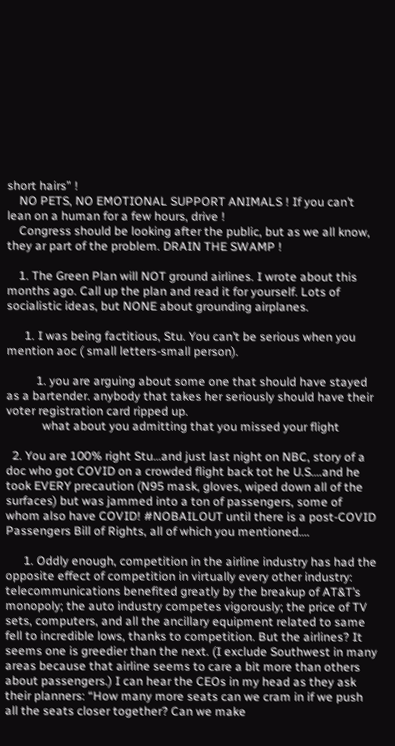short hairs” !
    NO PETS, NO EMOTIONAL SUPPORT ANIMALS ! If you can’t lean on a human for a few hours, drive !
    Congress should be looking after the public, but as we all know, they ar part of the problem. DRAIN THE SWAMP !

    1. The Green Plan will NOT ground airlines. I wrote about this months ago. Call up the plan and read it for yourself. Lots of socialistic ideas, but NONE about grounding airplanes.

      1. I was being factitious, Stu. You can’t be serious when you mention aoc ( small letters-small person).

          1. you are arguing about some one that should have stayed as a bartender. anybody that takes her seriously should have their voter registration card ripped up.
            what about you admitting that you missed your flight

  2. You are 100% right Stu…and just last night on NBC, story of a doc who got COVID on a crowded flight back tot he U.S….and he took EVERY precaution (N95 mask, gloves, wiped down all of the surfaces) but was jammed into a ton of passengers, some of whom also have COVID! #NOBAILOUT until there is a post-COVID Passengers Bill of Rights, all of which you mentioned….

      1. Oddly enough, competition in the airline industry has had the opposite effect of competition in virtually every other industry: telecommunications benefited greatly by the breakup of AT&T’s monopoly; the auto industry competes vigorously; the price of TV sets, computers, and all the ancillary equipment related to same fell to incredible lows, thanks to competition. But the airlines? It seems one is greedier than the next. (I exclude Southwest in many areas because that airline seems to care a bit more than others about passengers.) I can hear the CEOs in my head as they ask their planners: “How many more seats can we cram in if we push all the seats closer together? Can we make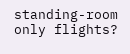standing-room only flights?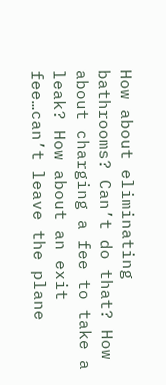How about eliminating bathrooms? Can’t do that? How about charging a fee to take a leak? How about an exit fee…can’t leave the plane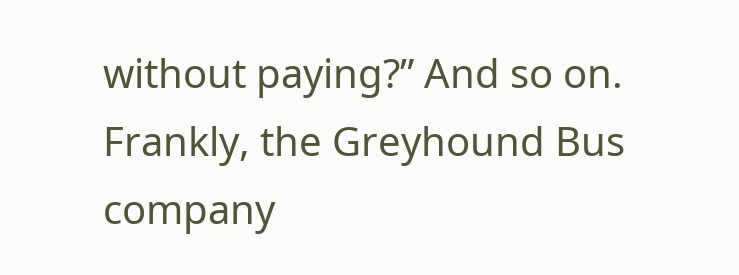without paying?” And so on. Frankly, the Greyhound Bus company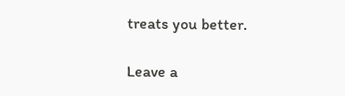treats you better.

Leave a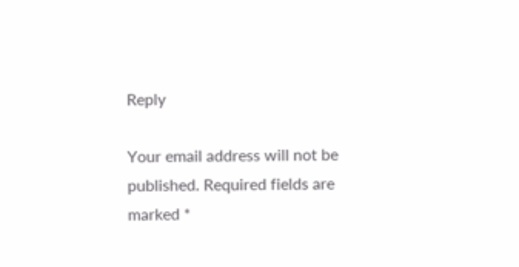Reply

Your email address will not be published. Required fields are marked *